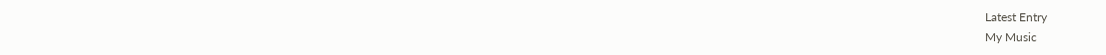Latest Entry
My Music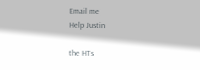Email me
Help Justin

the HTs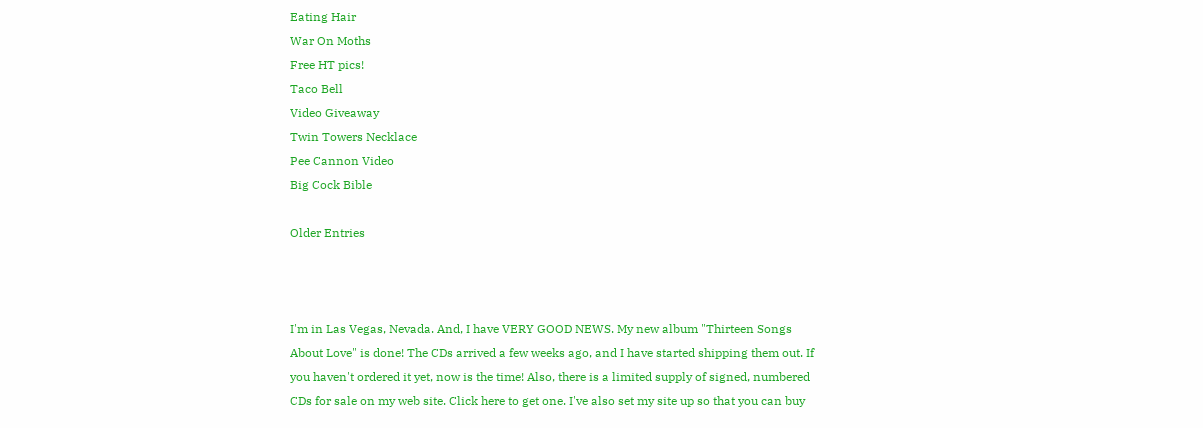Eating Hair
War On Moths
Free HT pics!
Taco Bell
Video Giveaway
Twin Towers Necklace
Pee Cannon Video
Big Cock Bible

Older Entries



I'm in Las Vegas, Nevada. And, I have VERY GOOD NEWS. My new album "Thirteen Songs About Love" is done! The CDs arrived a few weeks ago, and I have started shipping them out. If you haven't ordered it yet, now is the time! Also, there is a limited supply of signed, numbered CDs for sale on my web site. Click here to get one. I've also set my site up so that you can buy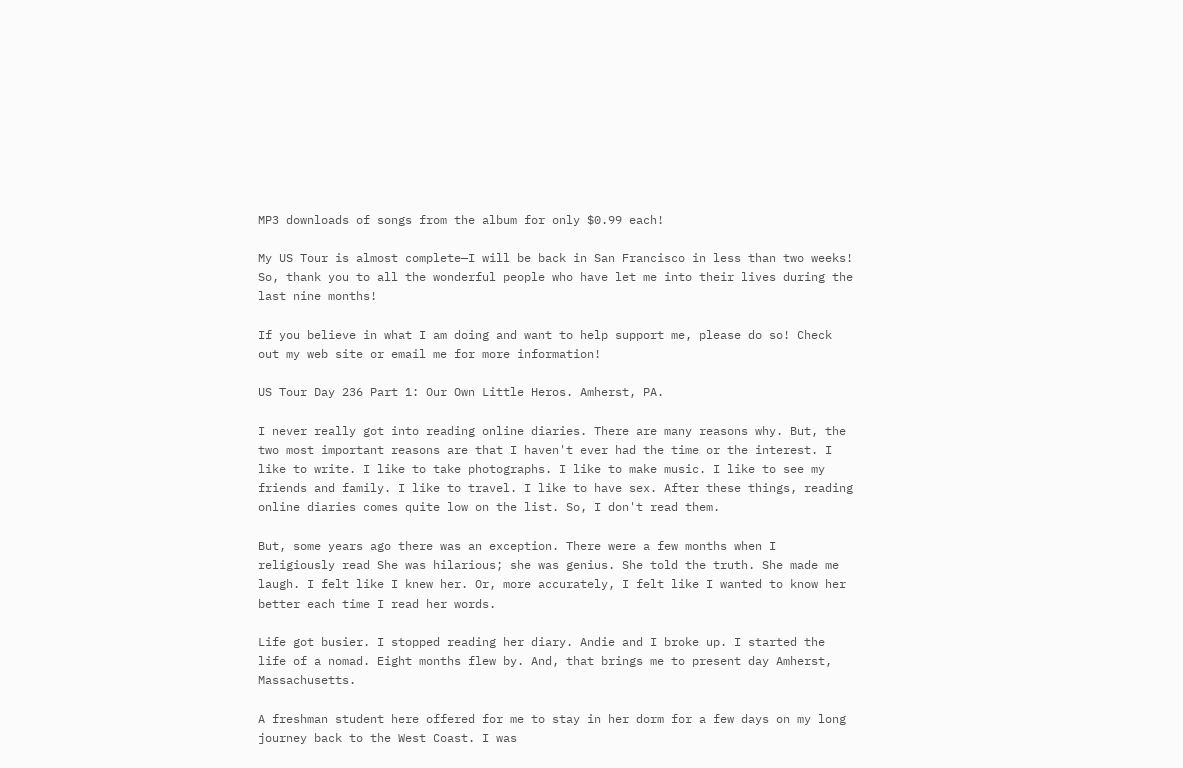MP3 downloads of songs from the album for only $0.99 each!

My US Tour is almost complete—I will be back in San Francisco in less than two weeks! So, thank you to all the wonderful people who have let me into their lives during the last nine months!

If you believe in what I am doing and want to help support me, please do so! Check out my web site or email me for more information!

US Tour Day 236 Part 1: Our Own Little Heros. Amherst, PA.

I never really got into reading online diaries. There are many reasons why. But, the two most important reasons are that I haven't ever had the time or the interest. I like to write. I like to take photographs. I like to make music. I like to see my friends and family. I like to travel. I like to have sex. After these things, reading online diaries comes quite low on the list. So, I don't read them.

But, some years ago there was an exception. There were a few months when I religiously read She was hilarious; she was genius. She told the truth. She made me laugh. I felt like I knew her. Or, more accurately, I felt like I wanted to know her better each time I read her words.

Life got busier. I stopped reading her diary. Andie and I broke up. I started the life of a nomad. Eight months flew by. And, that brings me to present day Amherst, Massachusetts.

A freshman student here offered for me to stay in her dorm for a few days on my long journey back to the West Coast. I was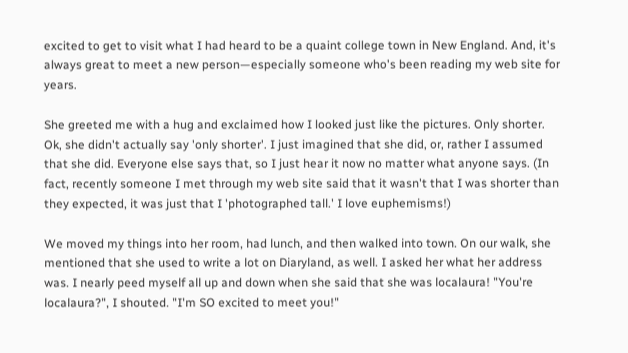excited to get to visit what I had heard to be a quaint college town in New England. And, it's always great to meet a new person—especially someone who's been reading my web site for years.

She greeted me with a hug and exclaimed how I looked just like the pictures. Only shorter. Ok, she didn't actually say 'only shorter'. I just imagined that she did, or, rather I assumed that she did. Everyone else says that, so I just hear it now no matter what anyone says. (In fact, recently someone I met through my web site said that it wasn't that I was shorter than they expected, it was just that I 'photographed tall.' I love euphemisms!)

We moved my things into her room, had lunch, and then walked into town. On our walk, she mentioned that she used to write a lot on Diaryland, as well. I asked her what her address was. I nearly peed myself all up and down when she said that she was localaura! "You're localaura?", I shouted. "I'm SO excited to meet you!"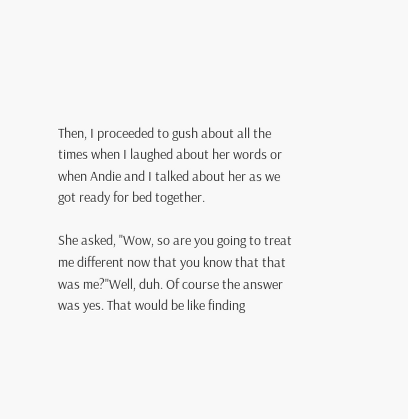Then, I proceeded to gush about all the times when I laughed about her words or when Andie and I talked about her as we got ready for bed together.

She asked, "Wow, so are you going to treat me different now that you know that that was me?"Well, duh. Of course the answer was yes. That would be like finding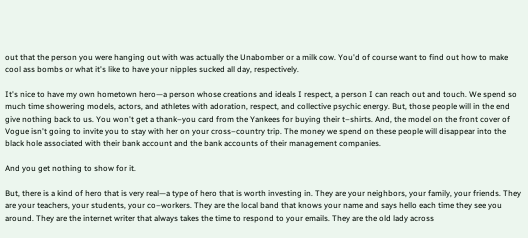out that the person you were hanging out with was actually the Unabomber or a milk cow. You'd of course want to find out how to make cool ass bombs or what it's like to have your nipples sucked all day, respectively.

It's nice to have my own hometown hero—a person whose creations and ideals I respect, a person I can reach out and touch. We spend so much time showering models, actors, and athletes with adoration, respect, and collective psychic energy. But, those people will in the end give nothing back to us. You won't get a thank–you card from the Yankees for buying their t–shirts. And, the model on the front cover of Vogue isn't going to invite you to stay with her on your cross–country trip. The money we spend on these people will disappear into the black hole associated with their bank account and the bank accounts of their management companies.

And you get nothing to show for it.

But, there is a kind of hero that is very real—a type of hero that is worth investing in. They are your neighbors, your family, your friends. They are your teachers, your students, your co–workers. They are the local band that knows your name and says hello each time they see you around. They are the internet writer that always takes the time to respond to your emails. They are the old lady across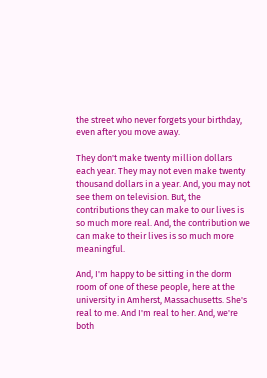the street who never forgets your birthday, even after you move away.

They don't make twenty million dollars each year. They may not even make twenty thousand dollars in a year. And, you may not see them on television. But, the contributions they can make to our lives is so much more real. And, the contribution we can make to their lives is so much more meaningful.

And, I'm happy to be sitting in the dorm room of one of these people, here at the university in Amherst, Massachusetts. She's real to me. And I'm real to her. And, we're both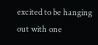excited to be hanging out with one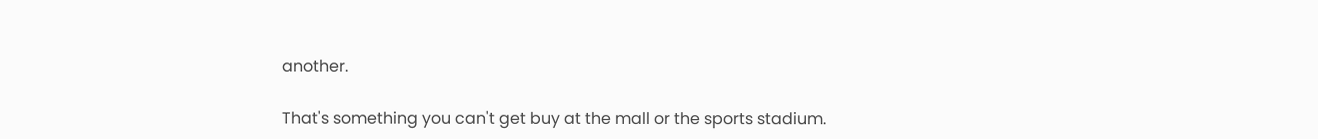another.

That's something you can't get buy at the mall or the sports stadium.